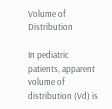Volume of Distribution

In pediatric patients, apparent volume of distribution (Vd) is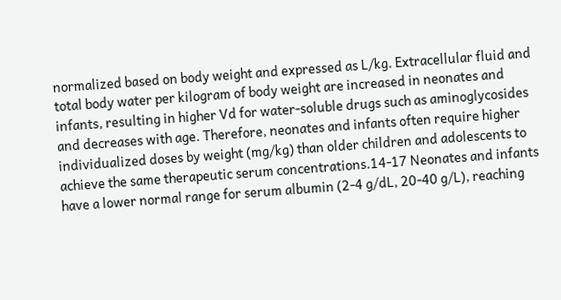normalized based on body weight and expressed as L/kg. Extracellular fluid and total body water per kilogram of body weight are increased in neonates and infants, resulting in higher Vd for water-soluble drugs such as aminoglycosides and decreases with age. Therefore, neonates and infants often require higher individualized doses by weight (mg/kg) than older children and adolescents to achieve the same therapeutic serum concentrations.14-17 Neonates and infants have a lower normal range for serum albumin (2-4 g/dL, 20-40 g/L), reaching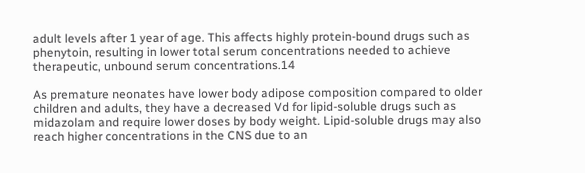adult levels after 1 year of age. This affects highly protein-bound drugs such as phenytoin, resulting in lower total serum concentrations needed to achieve therapeutic, unbound serum concentrations.14

As premature neonates have lower body adipose composition compared to older children and adults, they have a decreased Vd for lipid-soluble drugs such as midazolam and require lower doses by body weight. Lipid-soluble drugs may also reach higher concentrations in the CNS due to an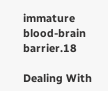immature blood-brain barrier.18

Dealing With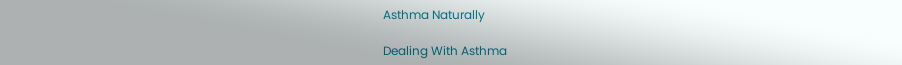Asthma Naturally

Dealing With Asthma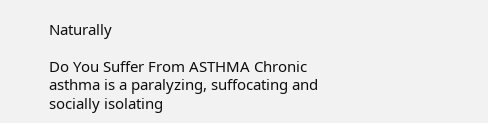Naturally

Do You Suffer From ASTHMA Chronic asthma is a paralyzing, suffocating and socially isolating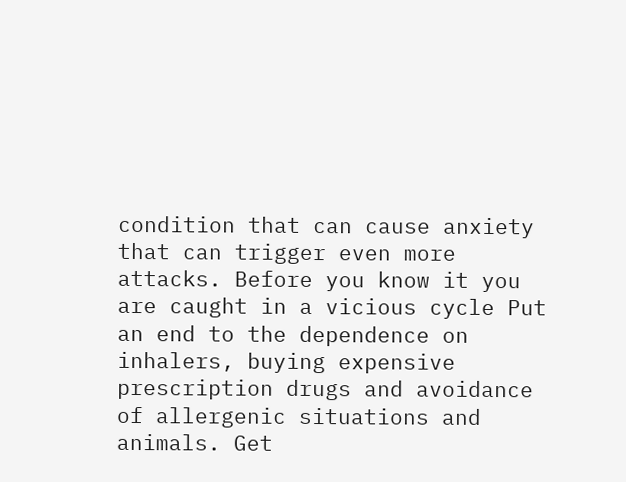condition that can cause anxiety that can trigger even more attacks. Before you know it you are caught in a vicious cycle Put an end to the dependence on inhalers, buying expensive prescription drugs and avoidance of allergenic situations and animals. Get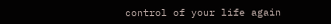control of your life again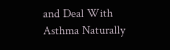and Deal With Asthma Naturally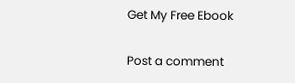Get My Free Ebook

Post a comment